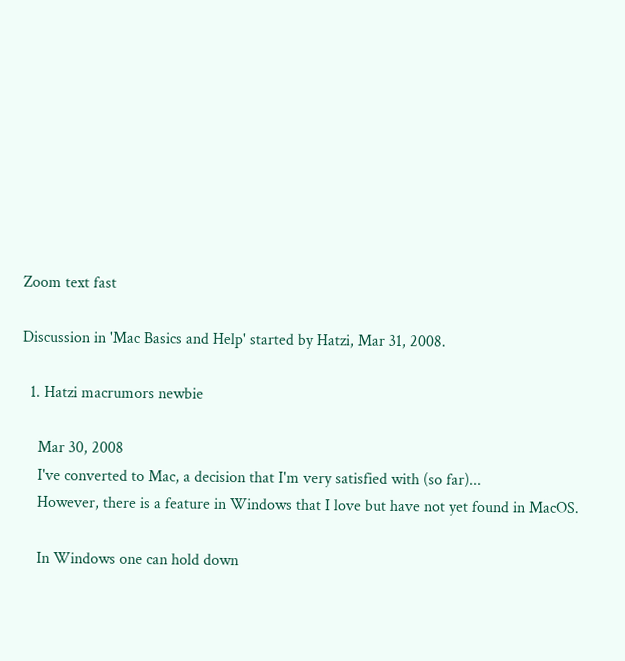Zoom text fast

Discussion in 'Mac Basics and Help' started by Hatzi, Mar 31, 2008.

  1. Hatzi macrumors newbie

    Mar 30, 2008
    I've converted to Mac, a decision that I'm very satisfied with (so far)...
    However, there is a feature in Windows that I love but have not yet found in MacOS.

    In Windows one can hold down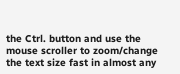the Ctrl. button and use the mouse scroller to zoom/change the text size fast in almost any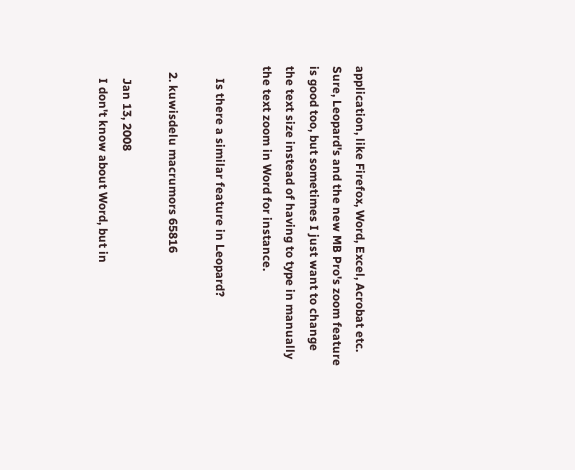application, like Firefox, Word, Excel, Acrobat etc. Sure, Leopard's and the new MB Pro's zoom feature is good too, but sometimes I just want to change the text size instead of having to type in manually the text zoom in Word for instance.

    Is there a similar feature in Leopard?

  2. kuwisdelu macrumors 65816

    Jan 13, 2008
    I don't know about Word, but in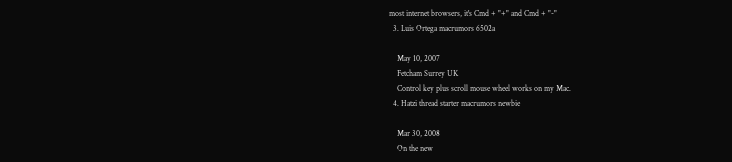most internet browsers, it's Cmd + "+" and Cmd + "-"
  3. Luis Ortega macrumors 6502a

    May 10, 2007
    Fetcham Surrey UK
    Control key plus scroll mouse wheel works on my Mac.
  4. Hatzi thread starter macrumors newbie

    Mar 30, 2008
    On the new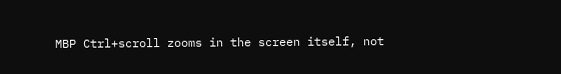MBP Ctrl+scroll zooms in the screen itself, not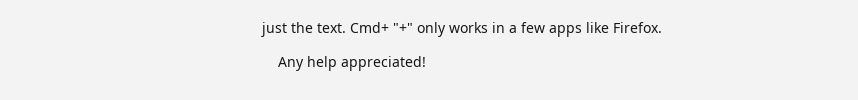just the text. Cmd+ "+" only works in a few apps like Firefox.

    Any help appreciated!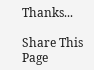Thanks...

Share This Page